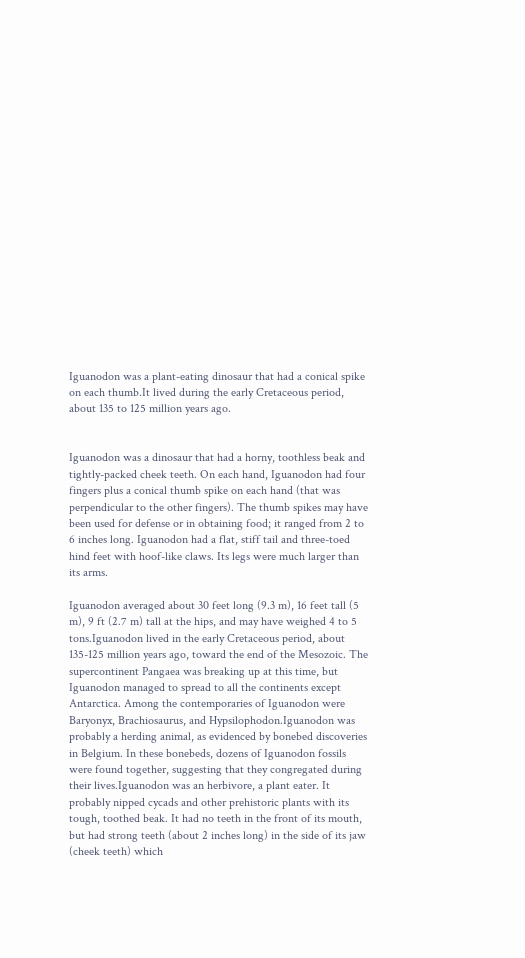Iguanodon was a plant-eating dinosaur that had a conical spike on each thumb.It lived during the early Cretaceous period, about 135 to 125 million years ago.


Iguanodon was a dinosaur that had a horny, toothless beak and tightly-packed cheek teeth. On each hand, Iguanodon had four fingers plus a conical thumb spike on each hand (that was perpendicular to the other fingers). The thumb spikes may have been used for defense or in obtaining food; it ranged from 2 to 6 inches long. Iguanodon had a flat, stiff tail and three-toed hind feet with hoof-like claws. Its legs were much larger than its arms.

Iguanodon averaged about 30 feet long (9.3 m), 16 feet tall (5 m), 9 ft (2.7 m) tall at the hips, and may have weighed 4 to 5 tons.Iguanodon lived in the early Cretaceous period, about 135-125 million years ago, toward the end of the Mesozoic. The supercontinent Pangaea was breaking up at this time, but Iguanodon managed to spread to all the continents except Antarctica. Among the contemporaries of Iguanodon were Baryonyx, Brachiosaurus, and Hypsilophodon.Iguanodon was probably a herding animal, as evidenced by bonebed discoveries in Belgium. In these bonebeds, dozens of Iguanodon fossils were found together, suggesting that they congregated during their lives.Iguanodon was an herbivore, a plant eater. It probably nipped cycads and other prehistoric plants with its tough, toothed beak. It had no teeth in the front of its mouth, but had strong teeth (about 2 inches long) in the side of its jaw (cheek teeth) which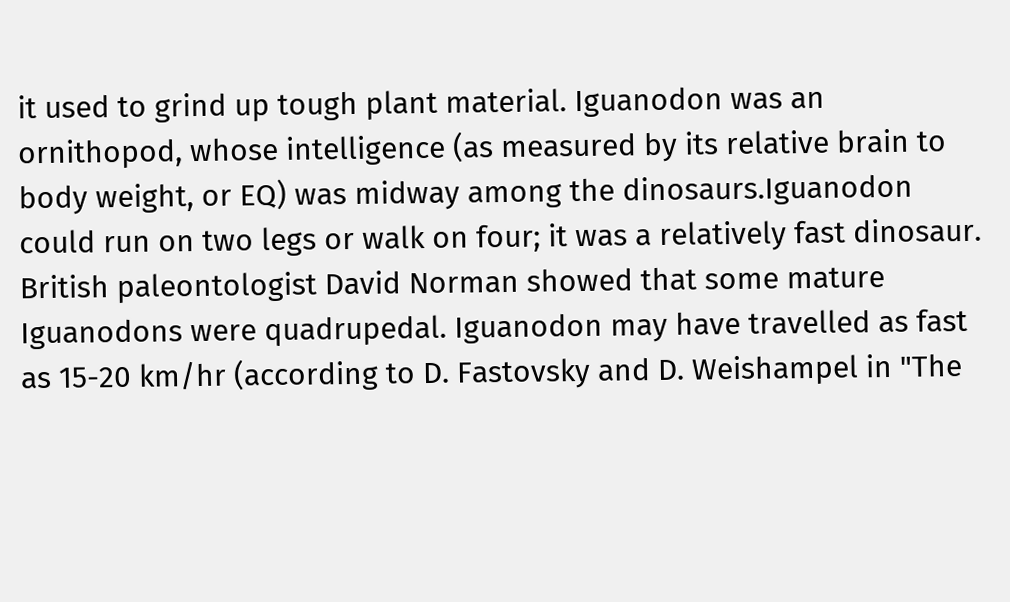it used to grind up tough plant material. Iguanodon was an ornithopod, whose intelligence (as measured by its relative brain to body weight, or EQ) was midway among the dinosaurs.Iguanodon could run on two legs or walk on four; it was a relatively fast dinosaur. British paleontologist David Norman showed that some mature Iguanodons were quadrupedal. Iguanodon may have travelled as fast as 15-20 km/hr (according to D. Fastovsky and D. Weishampel in "The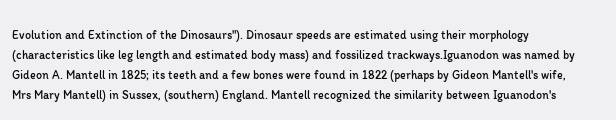Evolution and Extinction of the Dinosaurs"). Dinosaur speeds are estimated using their morphology (characteristics like leg length and estimated body mass) and fossilized trackways.Iguanodon was named by Gideon A. Mantell in 1825; its teeth and a few bones were found in 1822 (perhaps by Gideon Mantell's wife, Mrs Mary Mantell) in Sussex, (southern) England. Mantell recognized the similarity between Iguanodon's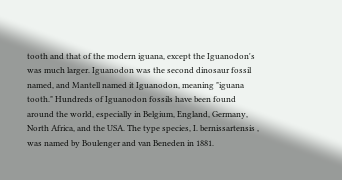tooth and that of the modern iguana, except the Iguanodon's was much larger. Iguanodon was the second dinosaur fossil named, and Mantell named it Iguanodon, meaning "iguana tooth." Hundreds of Iguanodon fossils have been found around the world, especially in Belgium, England, Germany, North Africa, and the USA. The type species, I. bernissartensis , was named by Boulenger and van Beneden in 1881.